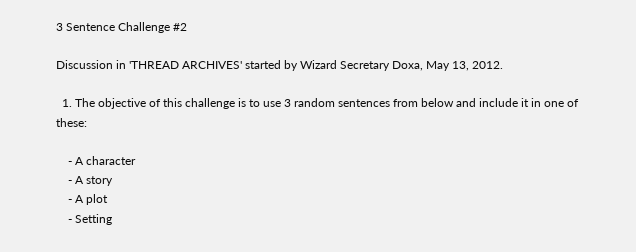3 Sentence Challenge #2

Discussion in 'THREAD ARCHIVES' started by Wizard Secretary Doxa, May 13, 2012.

  1. The objective of this challenge is to use 3 random sentences from below and include it in one of these:

    - A character
    - A story
    - A plot
    - Setting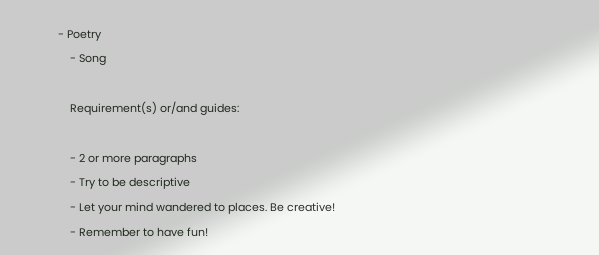- Poetry
    - Song

    Requirement(s) or/and guides:

    - 2 or more paragraphs
    - Try to be descriptive
    - Let your mind wandered to places. Be creative!
    - Remember to have fun!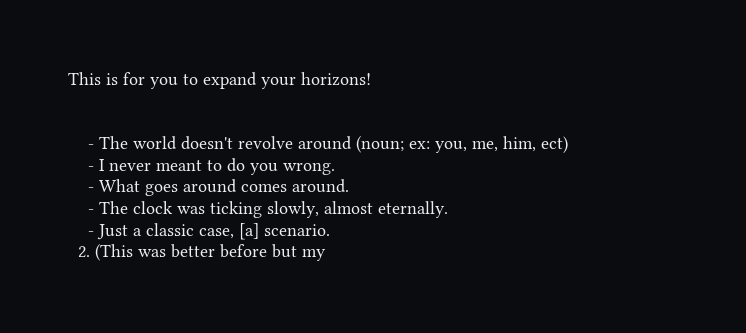This is for you to expand your horizons!


    - The world doesn't revolve around (noun; ex: you, me, him, ect)
    - I never meant to do you wrong.
    - What goes around comes around.
    - The clock was ticking slowly, almost eternally.
    - Just a classic case, [a] scenario.
  2. (This was better before but my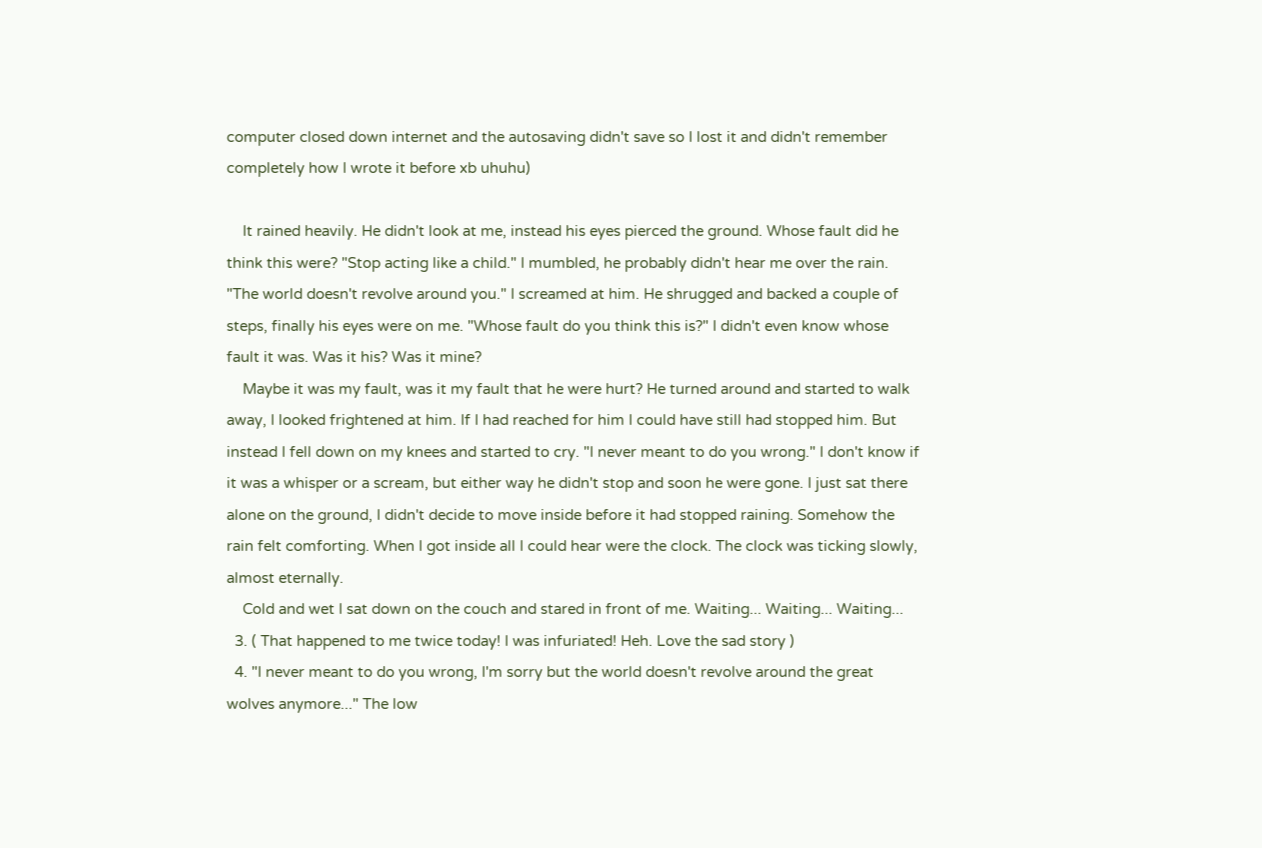computer closed down internet and the autosaving didn't save so I lost it and didn't remember completely how I wrote it before xb uhuhu)

    It rained heavily. He didn't look at me, instead his eyes pierced the ground. Whose fault did he think this were? "Stop acting like a child." I mumbled, he probably didn't hear me over the rain. "The world doesn't revolve around you." I screamed at him. He shrugged and backed a couple of steps, finally his eyes were on me. "Whose fault do you think this is?" I didn't even know whose fault it was. Was it his? Was it mine?
    Maybe it was my fault, was it my fault that he were hurt? He turned around and started to walk away, I looked frightened at him. If I had reached for him I could have still had stopped him. But instead I fell down on my knees and started to cry. "I never meant to do you wrong." I don't know if it was a whisper or a scream, but either way he didn't stop and soon he were gone. I just sat there alone on the ground, I didn't decide to move inside before it had stopped raining. Somehow the rain felt comforting. When I got inside all I could hear were the clock. The clock was ticking slowly, almost eternally.
    Cold and wet I sat down on the couch and stared in front of me. Waiting... Waiting... Waiting...
  3. ( That happened to me twice today! I was infuriated! Heh. Love the sad story )
  4. "I never meant to do you wrong, I'm sorry but the world doesn't revolve around the great wolves anymore..." The low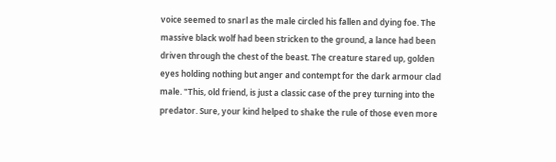voice seemed to snarl as the male circled his fallen and dying foe. The massive black wolf had been stricken to the ground, a lance had been driven through the chest of the beast. The creature stared up, golden eyes holding nothing but anger and contempt for the dark armour clad male. "This, old friend, is just a classic case of the prey turning into the predator. Sure, your kind helped to shake the rule of those even more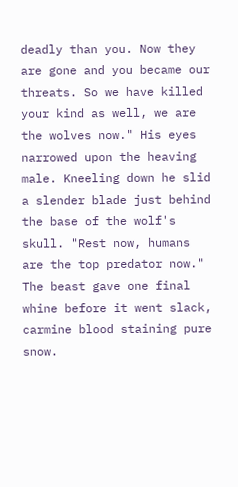deadly than you. Now they are gone and you became our threats. So we have killed your kind as well, we are the wolves now." His eyes narrowed upon the heaving male. Kneeling down he slid a slender blade just behind the base of the wolf's skull. "Rest now, humans are the top predator now." The beast gave one final whine before it went slack, carmine blood staining pure snow.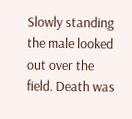Slowly standing the male looked out over the field. Death was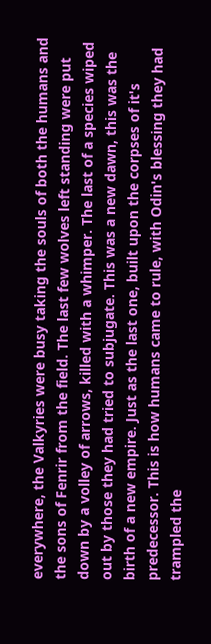everywhere, the Valkyries were busy taking the souls of both the humans and the sons of Fenrir from the field. The last few wolves left standing were put down by a volley of arrows, killed with a whimper. The last of a species wiped out by those they had tried to subjugate. This was a new dawn, this was the birth of a new empire. Just as the last one, built upon the corpses of it's predecessor. This is how humans came to rule, with Odin's blessing they had trampled the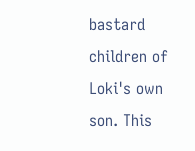bastard children of Loki's own son. This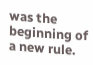was the beginning of a new rule.